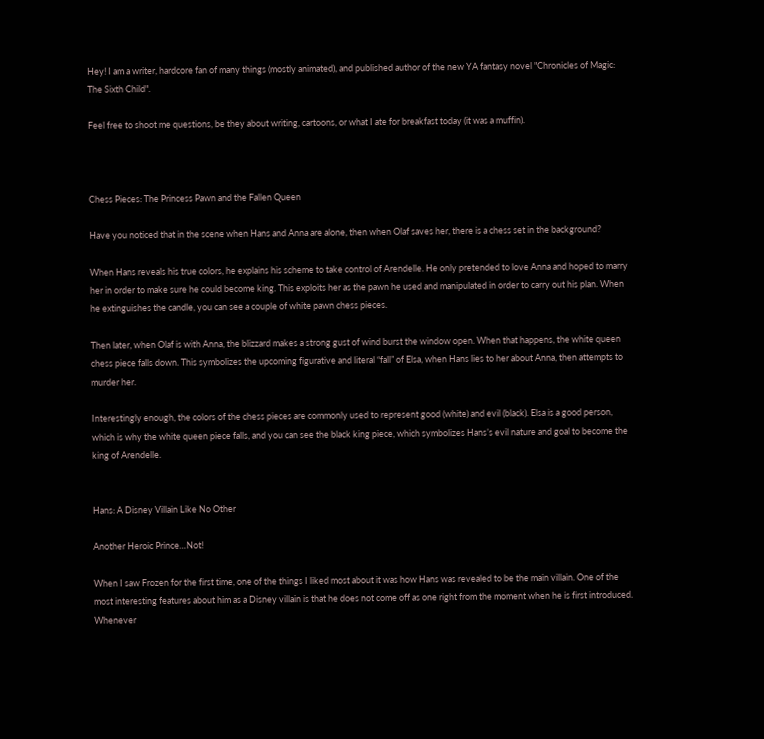Hey! I am a writer, hardcore fan of many things (mostly animated), and published author of the new YA fantasy novel "Chronicles of Magic: The Sixth Child".

Feel free to shoot me questions, be they about writing, cartoons, or what I ate for breakfast today (it was a muffin).



Chess Pieces: The Princess Pawn and the Fallen Queen

Have you noticed that in the scene when Hans and Anna are alone, then when Olaf saves her, there is a chess set in the background?

When Hans reveals his true colors, he explains his scheme to take control of Arendelle. He only pretended to love Anna and hoped to marry her in order to make sure he could become king. This exploits her as the pawn he used and manipulated in order to carry out his plan. When he extinguishes the candle, you can see a couple of white pawn chess pieces.

Then later, when Olaf is with Anna, the blizzard makes a strong gust of wind burst the window open. When that happens, the white queen chess piece falls down. This symbolizes the upcoming figurative and literal “fall” of Elsa, when Hans lies to her about Anna, then attempts to murder her.

Interestingly enough, the colors of the chess pieces are commonly used to represent good (white) and evil (black). Elsa is a good person, which is why the white queen piece falls, and you can see the black king piece, which symbolizes Hans’s evil nature and goal to become the king of Arendelle.


Hans: A Disney Villain Like No Other

Another Heroic Prince…Not!

When I saw Frozen for the first time, one of the things I liked most about it was how Hans was revealed to be the main villain. One of the most interesting features about him as a Disney villain is that he does not come off as one right from the moment when he is first introduced. Whenever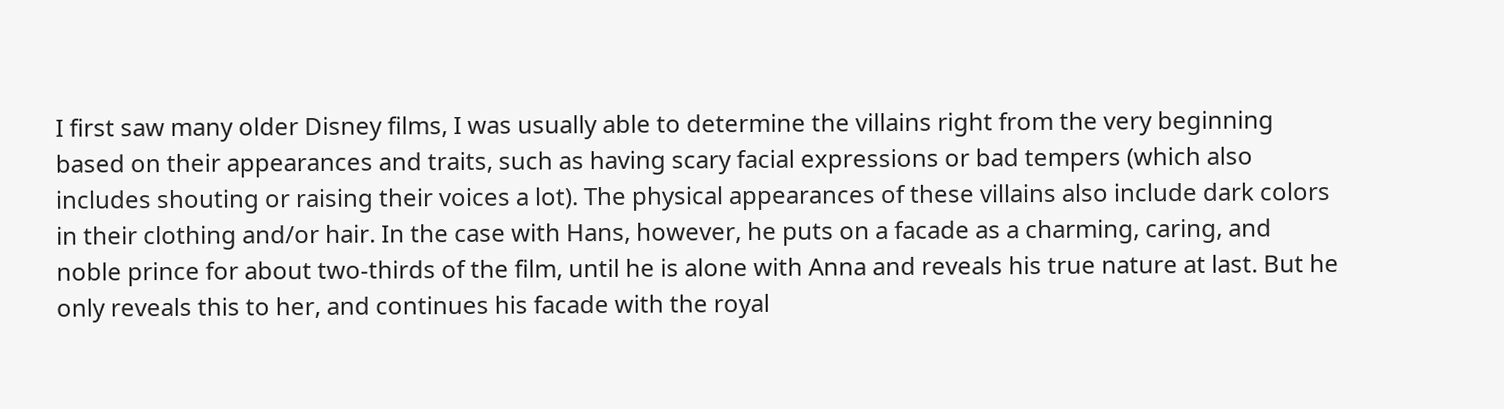I first saw many older Disney films, I was usually able to determine the villains right from the very beginning based on their appearances and traits, such as having scary facial expressions or bad tempers (which also includes shouting or raising their voices a lot). The physical appearances of these villains also include dark colors in their clothing and/or hair. In the case with Hans, however, he puts on a facade as a charming, caring, and noble prince for about two-thirds of the film, until he is alone with Anna and reveals his true nature at last. But he only reveals this to her, and continues his facade with the royal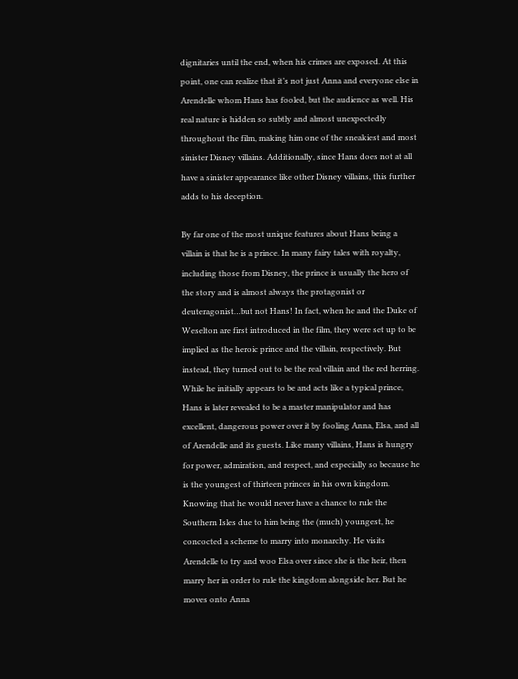dignitaries until the end, when his crimes are exposed. At this point, one can realize that it’s not just Anna and everyone else in Arendelle whom Hans has fooled, but the audience as well. His real nature is hidden so subtly and almost unexpectedly throughout the film, making him one of the sneakiest and most sinister Disney villains. Additionally, since Hans does not at all have a sinister appearance like other Disney villains, this further adds to his deception.

By far one of the most unique features about Hans being a villain is that he is a prince. In many fairy tales with royalty, including those from Disney, the prince is usually the hero of the story and is almost always the protagonist or deuteragonist…but not Hans! In fact, when he and the Duke of Weselton are first introduced in the film, they were set up to be implied as the heroic prince and the villain, respectively. But instead, they turned out to be the real villain and the red herring. While he initially appears to be and acts like a typical prince, Hans is later revealed to be a master manipulator and has excellent, dangerous power over it by fooling Anna, Elsa, and all of Arendelle and its guests. Like many villains, Hans is hungry for power, admiration, and respect, and especially so because he is the youngest of thirteen princes in his own kingdom. Knowing that he would never have a chance to rule the Southern Isles due to him being the (much) youngest, he concocted a scheme to marry into monarchy. He visits Arendelle to try and woo Elsa over since she is the heir, then marry her in order to rule the kingdom alongside her. But he moves onto Anna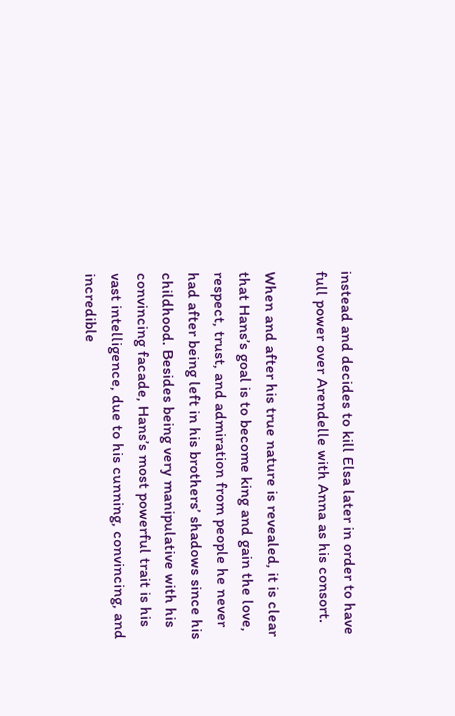instead and decides to kill Elsa later in order to have full power over Arendelle with Anna as his consort.

When and after his true nature is revealed, it is clear that Hans’s goal is to become king and gain the love, respect, trust, and admiration from people he never had after being left in his brothers’ shadows since his childhood. Besides being very manipulative with his convincing facade, Hans’s most powerful trait is his vast intelligence, due to his cunning, convincing, and incredible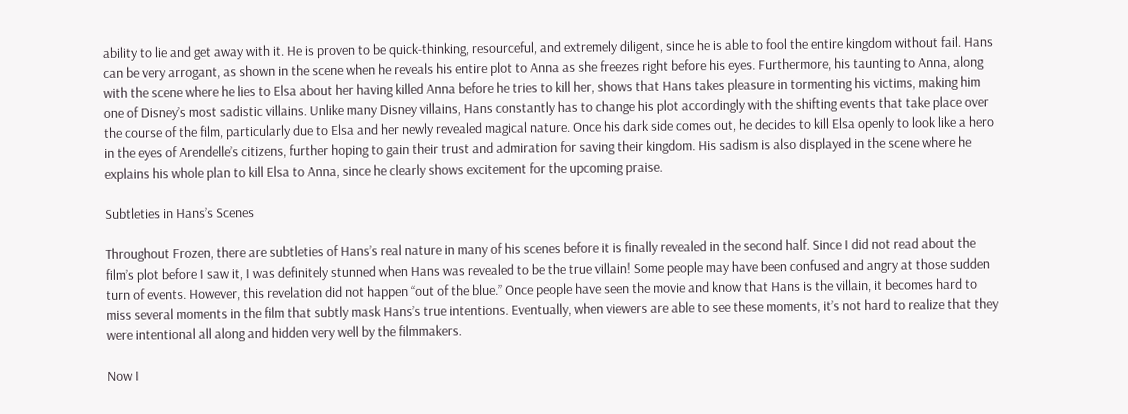ability to lie and get away with it. He is proven to be quick-thinking, resourceful, and extremely diligent, since he is able to fool the entire kingdom without fail. Hans can be very arrogant, as shown in the scene when he reveals his entire plot to Anna as she freezes right before his eyes. Furthermore, his taunting to Anna, along with the scene where he lies to Elsa about her having killed Anna before he tries to kill her, shows that Hans takes pleasure in tormenting his victims, making him one of Disney’s most sadistic villains. Unlike many Disney villains, Hans constantly has to change his plot accordingly with the shifting events that take place over the course of the film, particularly due to Elsa and her newly revealed magical nature. Once his dark side comes out, he decides to kill Elsa openly to look like a hero in the eyes of Arendelle’s citizens, further hoping to gain their trust and admiration for saving their kingdom. His sadism is also displayed in the scene where he explains his whole plan to kill Elsa to Anna, since he clearly shows excitement for the upcoming praise.

Subtleties in Hans’s Scenes

Throughout Frozen, there are subtleties of Hans’s real nature in many of his scenes before it is finally revealed in the second half. Since I did not read about the film’s plot before I saw it, I was definitely stunned when Hans was revealed to be the true villain! Some people may have been confused and angry at those sudden turn of events. However, this revelation did not happen “out of the blue.” Once people have seen the movie and know that Hans is the villain, it becomes hard to miss several moments in the film that subtly mask Hans’s true intentions. Eventually, when viewers are able to see these moments, it’s not hard to realize that they were intentional all along and hidden very well by the filmmakers.

Now I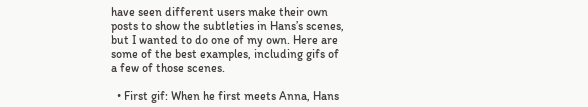have seen different users make their own posts to show the subtleties in Hans’s scenes, but I wanted to do one of my own. Here are some of the best examples, including gifs of a few of those scenes.

  • First gif: When he first meets Anna, Hans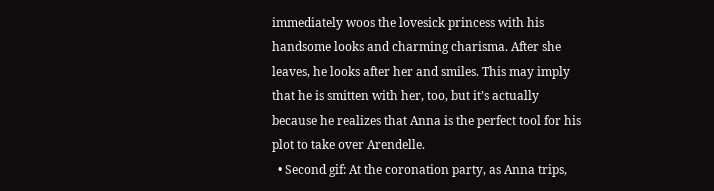immediately woos the lovesick princess with his handsome looks and charming charisma. After she leaves, he looks after her and smiles. This may imply that he is smitten with her, too, but it’s actually because he realizes that Anna is the perfect tool for his plot to take over Arendelle.
  • Second gif: At the coronation party, as Anna trips,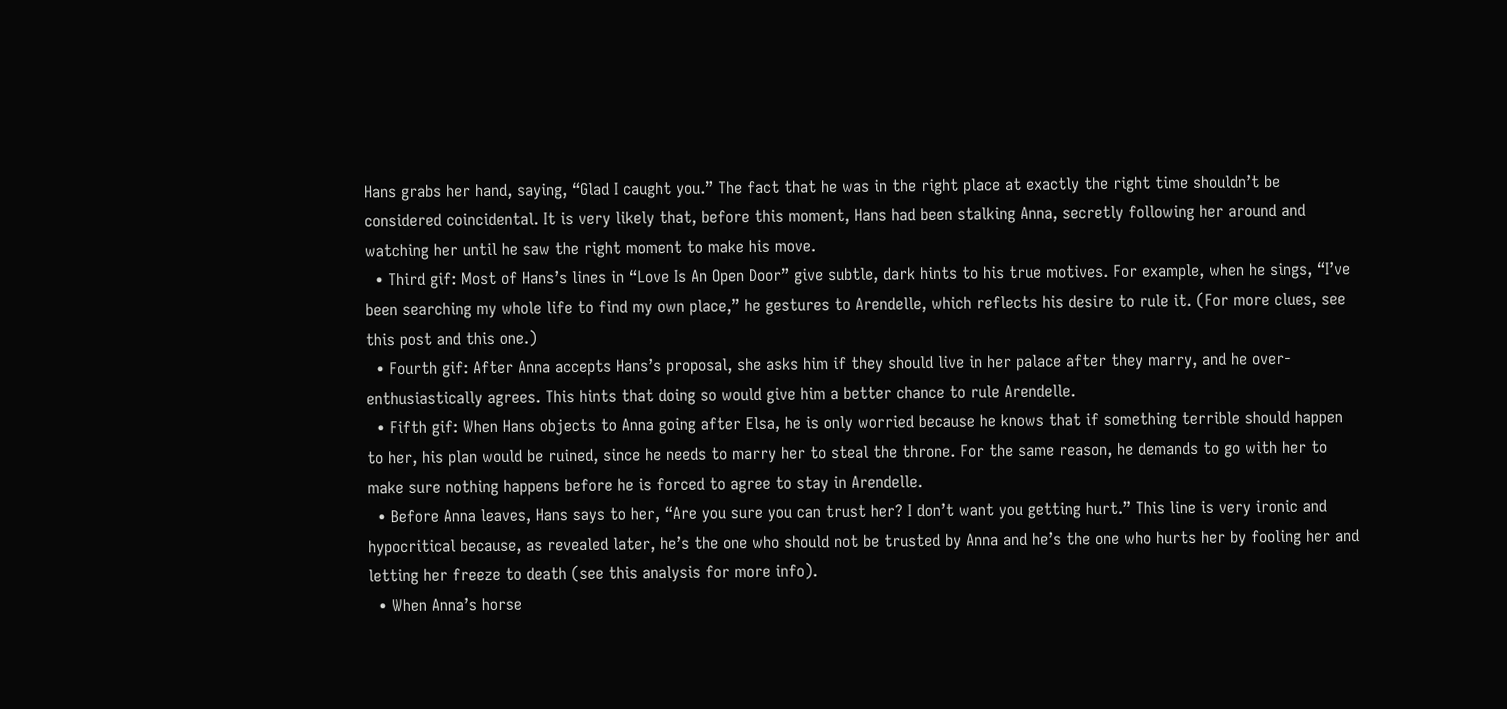Hans grabs her hand, saying, “Glad I caught you.” The fact that he was in the right place at exactly the right time shouldn’t be considered coincidental. It is very likely that, before this moment, Hans had been stalking Anna, secretly following her around and watching her until he saw the right moment to make his move.
  • Third gif: Most of Hans’s lines in “Love Is An Open Door” give subtle, dark hints to his true motives. For example, when he sings, “I’ve been searching my whole life to find my own place,” he gestures to Arendelle, which reflects his desire to rule it. (For more clues, see this post and this one.)
  • Fourth gif: After Anna accepts Hans’s proposal, she asks him if they should live in her palace after they marry, and he over-enthusiastically agrees. This hints that doing so would give him a better chance to rule Arendelle.
  • Fifth gif: When Hans objects to Anna going after Elsa, he is only worried because he knows that if something terrible should happen to her, his plan would be ruined, since he needs to marry her to steal the throne. For the same reason, he demands to go with her to make sure nothing happens before he is forced to agree to stay in Arendelle.
  • Before Anna leaves, Hans says to her, “Are you sure you can trust her? I don’t want you getting hurt.” This line is very ironic and hypocritical because, as revealed later, he’s the one who should not be trusted by Anna and he’s the one who hurts her by fooling her and letting her freeze to death (see this analysis for more info).
  • When Anna’s horse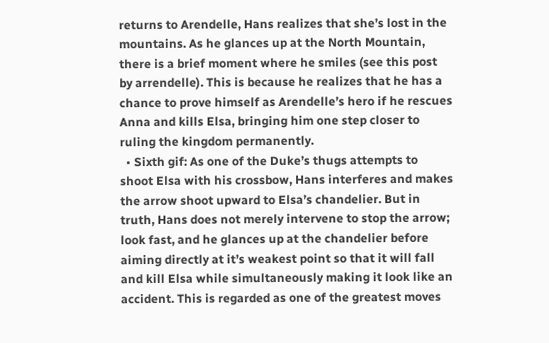returns to Arendelle, Hans realizes that she’s lost in the mountains. As he glances up at the North Mountain, there is a brief moment where he smiles (see this post by arrendelle). This is because he realizes that he has a chance to prove himself as Arendelle’s hero if he rescues Anna and kills Elsa, bringing him one step closer to ruling the kingdom permanently.
  • Sixth gif: As one of the Duke’s thugs attempts to shoot Elsa with his crossbow, Hans interferes and makes the arrow shoot upward to Elsa’s chandelier. But in truth, Hans does not merely intervene to stop the arrow; look fast, and he glances up at the chandelier before aiming directly at it’s weakest point so that it will fall and kill Elsa while simultaneously making it look like an accident. This is regarded as one of the greatest moves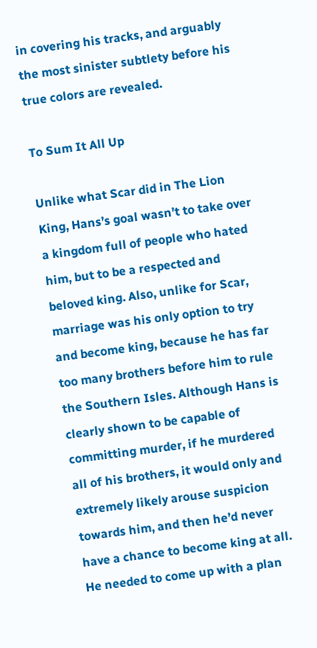in covering his tracks, and arguably the most sinister subtlety before his true colors are revealed.

To Sum It All Up

Unlike what Scar did in The Lion King, Hans’s goal wasn’t to take over a kingdom full of people who hated him, but to be a respected and beloved king. Also, unlike for Scar, marriage was his only option to try and become king, because he has far too many brothers before him to rule the Southern Isles. Although Hans is clearly shown to be capable of committing murder, if he murdered all of his brothers, it would only and extremely likely arouse suspicion towards him, and then he’d never have a chance to become king at all. He needed to come up with a plan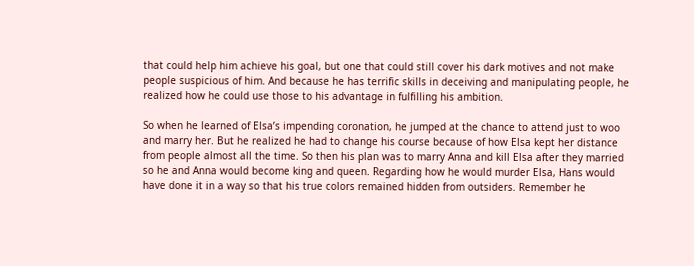that could help him achieve his goal, but one that could still cover his dark motives and not make people suspicious of him. And because he has terrific skills in deceiving and manipulating people, he realized how he could use those to his advantage in fulfilling his ambition.

So when he learned of Elsa’s impending coronation, he jumped at the chance to attend just to woo and marry her. But he realized he had to change his course because of how Elsa kept her distance from people almost all the time. So then his plan was to marry Anna and kill Elsa after they married so he and Anna would become king and queen. Regarding how he would murder Elsa, Hans would have done it in a way so that his true colors remained hidden from outsiders. Remember he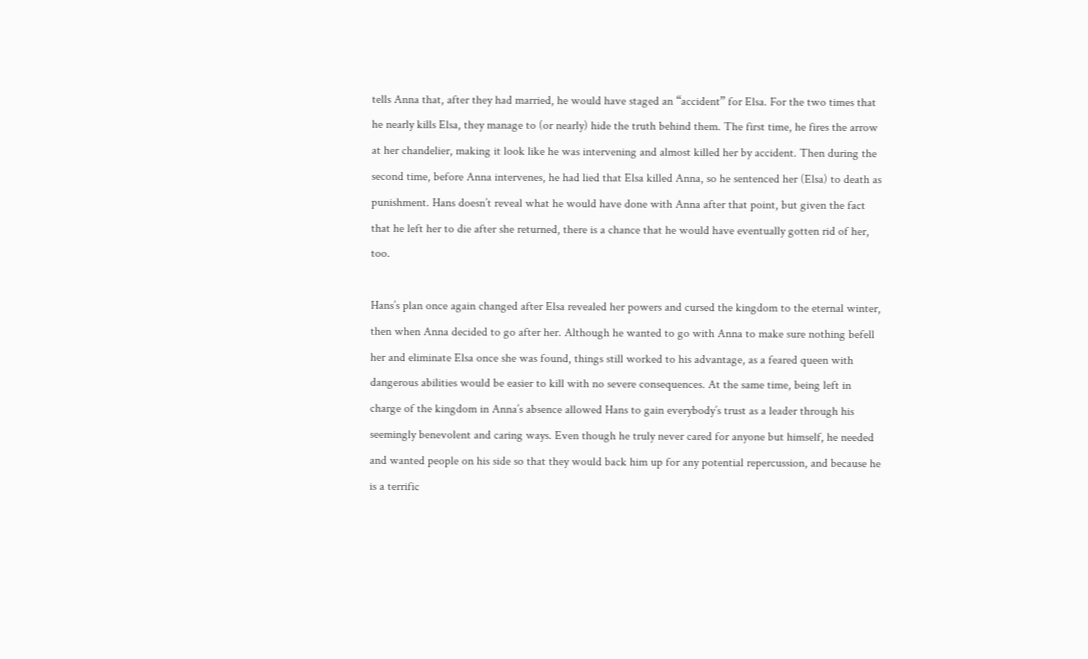tells Anna that, after they had married, he would have staged an “accident” for Elsa. For the two times that he nearly kills Elsa, they manage to (or nearly) hide the truth behind them. The first time, he fires the arrow at her chandelier, making it look like he was intervening and almost killed her by accident. Then during the second time, before Anna intervenes, he had lied that Elsa killed Anna, so he sentenced her (Elsa) to death as punishment. Hans doesn’t reveal what he would have done with Anna after that point, but given the fact that he left her to die after she returned, there is a chance that he would have eventually gotten rid of her, too.

Hans’s plan once again changed after Elsa revealed her powers and cursed the kingdom to the eternal winter, then when Anna decided to go after her. Although he wanted to go with Anna to make sure nothing befell her and eliminate Elsa once she was found, things still worked to his advantage, as a feared queen with dangerous abilities would be easier to kill with no severe consequences. At the same time, being left in charge of the kingdom in Anna’s absence allowed Hans to gain everybody’s trust as a leader through his seemingly benevolent and caring ways. Even though he truly never cared for anyone but himself, he needed and wanted people on his side so that they would back him up for any potential repercussion, and because he is a terrific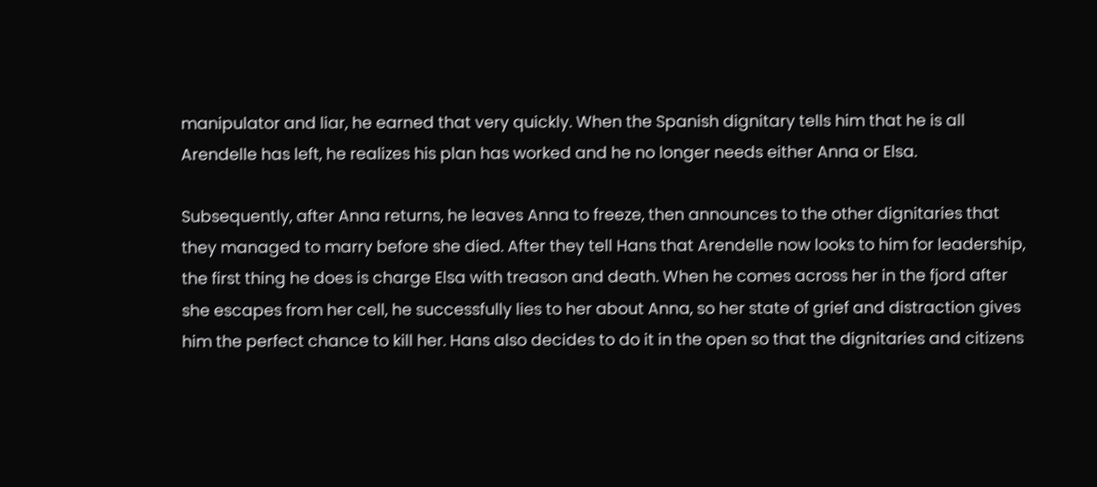manipulator and liar, he earned that very quickly. When the Spanish dignitary tells him that he is all Arendelle has left, he realizes his plan has worked and he no longer needs either Anna or Elsa.

Subsequently, after Anna returns, he leaves Anna to freeze, then announces to the other dignitaries that they managed to marry before she died. After they tell Hans that Arendelle now looks to him for leadership, the first thing he does is charge Elsa with treason and death. When he comes across her in the fjord after she escapes from her cell, he successfully lies to her about Anna, so her state of grief and distraction gives him the perfect chance to kill her. Hans also decides to do it in the open so that the dignitaries and citizens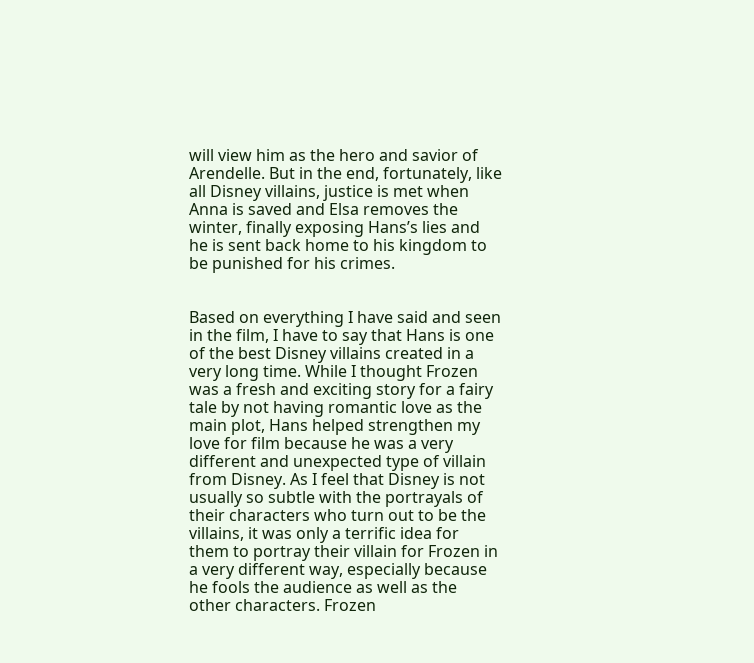will view him as the hero and savior of Arendelle. But in the end, fortunately, like all Disney villains, justice is met when Anna is saved and Elsa removes the winter, finally exposing Hans’s lies and he is sent back home to his kingdom to be punished for his crimes.


Based on everything I have said and seen in the film, I have to say that Hans is one of the best Disney villains created in a very long time. While I thought Frozen was a fresh and exciting story for a fairy tale by not having romantic love as the main plot, Hans helped strengthen my love for film because he was a very different and unexpected type of villain from Disney. As I feel that Disney is not usually so subtle with the portrayals of their characters who turn out to be the villains, it was only a terrific idea for them to portray their villain for Frozen in a very different way, especially because he fools the audience as well as the other characters. Frozen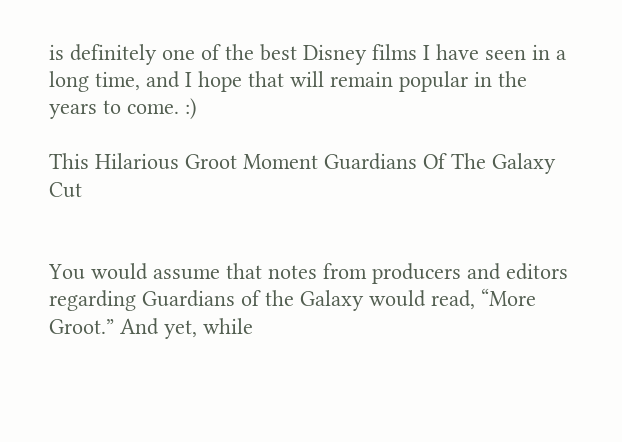is definitely one of the best Disney films I have seen in a long time, and I hope that will remain popular in the years to come. :)

This Hilarious Groot Moment Guardians Of The Galaxy Cut


You would assume that notes from producers and editors regarding Guardians of the Galaxy would read, “More Groot.” And yet, while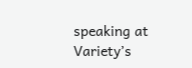speaking at Variety’s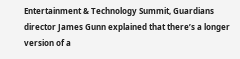Entertainment & Technology Summit, Guardians director James Gunn explained that there’s a longer version of a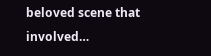beloved scene that involved…